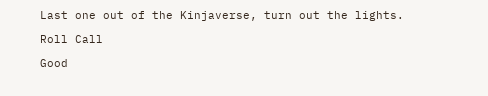Last one out of the Kinjaverse, turn out the lights.

Roll Call

Good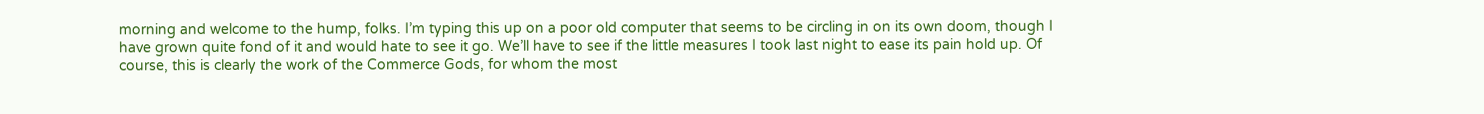morning and welcome to the hump, folks. I’m typing this up on a poor old computer that seems to be circling in on its own doom, though I have grown quite fond of it and would hate to see it go. We’ll have to see if the little measures I took last night to ease its pain hold up. Of course, this is clearly the work of the Commerce Gods, for whom the most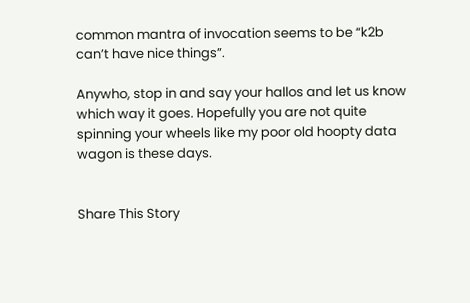common mantra of invocation seems to be “k2b can’t have nice things”.

Anywho, stop in and say your hallos and let us know which way it goes. Hopefully you are not quite spinning your wheels like my poor old hoopty data wagon is these days.


Share This Story